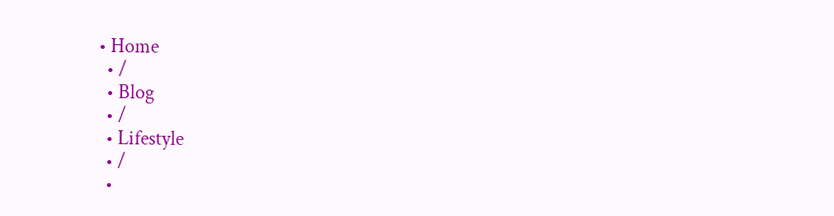• Home
  • /
  • Blog
  • /
  • Lifestyle
  • /
  •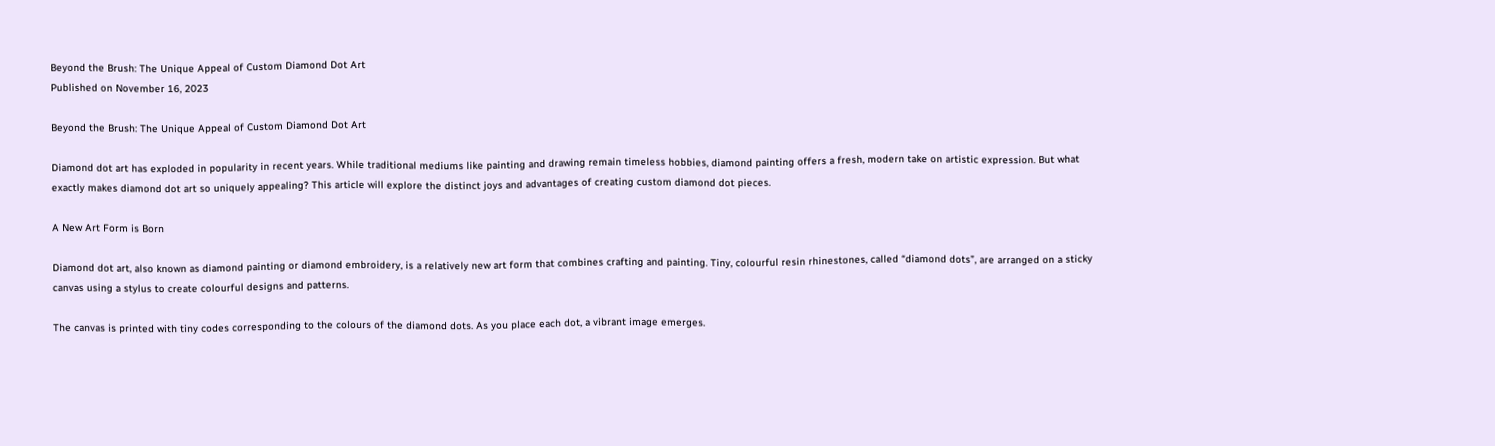Beyond the Brush: The Unique Appeal of Custom Diamond Dot Art
Published on November 16, 2023

Beyond the Brush: The Unique Appeal of Custom Diamond Dot Art

Diamond dot art has exploded in popularity in recent years. While traditional mediums like painting and drawing remain timeless hobbies, diamond painting offers a fresh, modern take on artistic expression. But what exactly makes diamond dot art so uniquely appealing? This article will explore the distinct joys and advantages of creating custom diamond dot pieces.

A New Art Form is Born

Diamond dot art, also known as diamond painting or diamond embroidery, is a relatively new art form that combines crafting and painting. Tiny, colourful resin rhinestones, called “diamond dots”, are arranged on a sticky canvas using a stylus to create colourful designs and patterns.

The canvas is printed with tiny codes corresponding to the colours of the diamond dots. As you place each dot, a vibrant image emerges.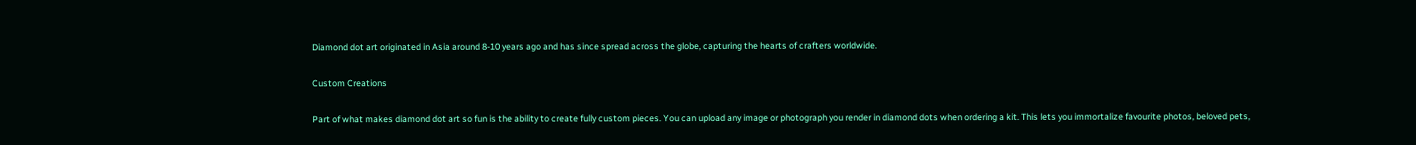Diamond dot art originated in Asia around 8-10 years ago and has since spread across the globe, capturing the hearts of crafters worldwide.

Custom Creations

Part of what makes diamond dot art so fun is the ability to create fully custom pieces. You can upload any image or photograph you render in diamond dots when ordering a kit. This lets you immortalize favourite photos, beloved pets,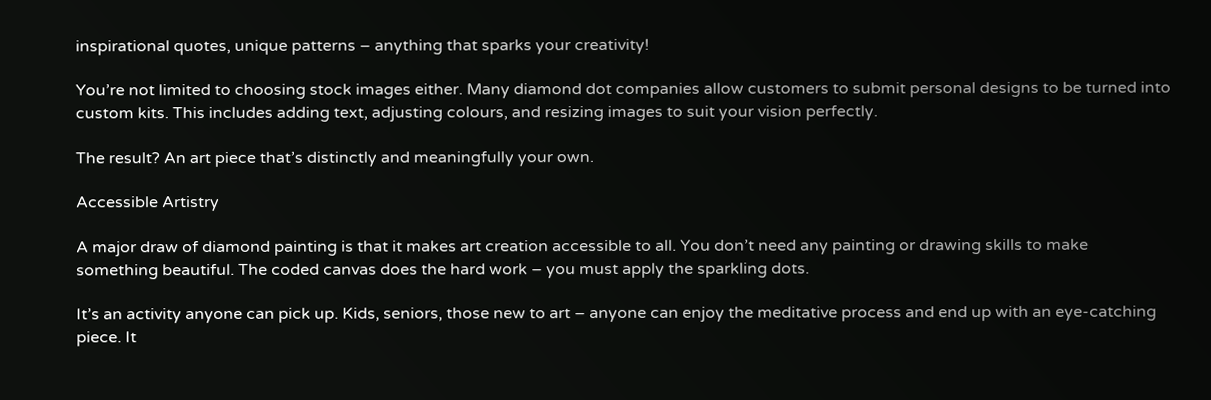inspirational quotes, unique patterns – anything that sparks your creativity!

You’re not limited to choosing stock images either. Many diamond dot companies allow customers to submit personal designs to be turned into custom kits. This includes adding text, adjusting colours, and resizing images to suit your vision perfectly.

The result? An art piece that’s distinctly and meaningfully your own.

Accessible Artistry

A major draw of diamond painting is that it makes art creation accessible to all. You don’t need any painting or drawing skills to make something beautiful. The coded canvas does the hard work – you must apply the sparkling dots.

It’s an activity anyone can pick up. Kids, seniors, those new to art – anyone can enjoy the meditative process and end up with an eye-catching piece. It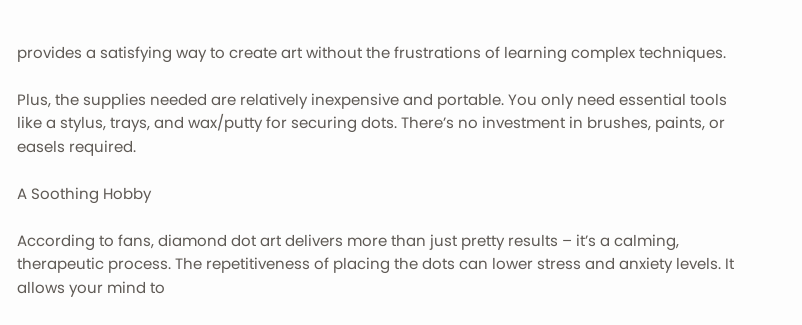provides a satisfying way to create art without the frustrations of learning complex techniques.

Plus, the supplies needed are relatively inexpensive and portable. You only need essential tools like a stylus, trays, and wax/putty for securing dots. There’s no investment in brushes, paints, or easels required.

A Soothing Hobby

According to fans, diamond dot art delivers more than just pretty results – it’s a calming, therapeutic process. The repetitiveness of placing the dots can lower stress and anxiety levels. It allows your mind to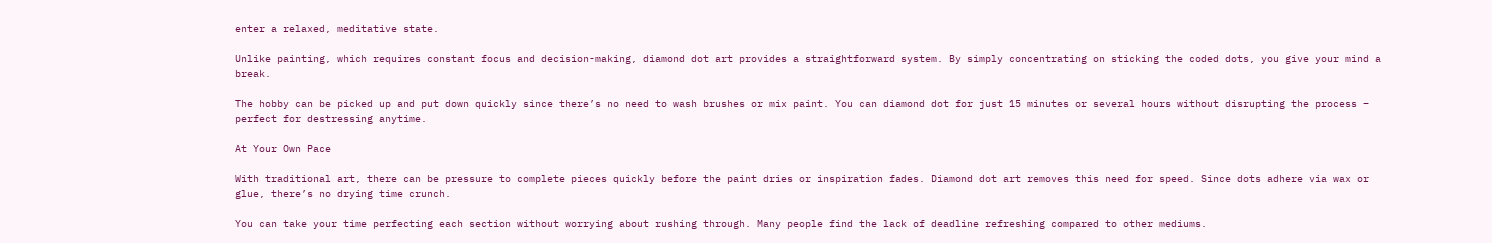enter a relaxed, meditative state.

Unlike painting, which requires constant focus and decision-making, diamond dot art provides a straightforward system. By simply concentrating on sticking the coded dots, you give your mind a break.

The hobby can be picked up and put down quickly since there’s no need to wash brushes or mix paint. You can diamond dot for just 15 minutes or several hours without disrupting the process – perfect for destressing anytime.

At Your Own Pace

With traditional art, there can be pressure to complete pieces quickly before the paint dries or inspiration fades. Diamond dot art removes this need for speed. Since dots adhere via wax or glue, there’s no drying time crunch.

You can take your time perfecting each section without worrying about rushing through. Many people find the lack of deadline refreshing compared to other mediums.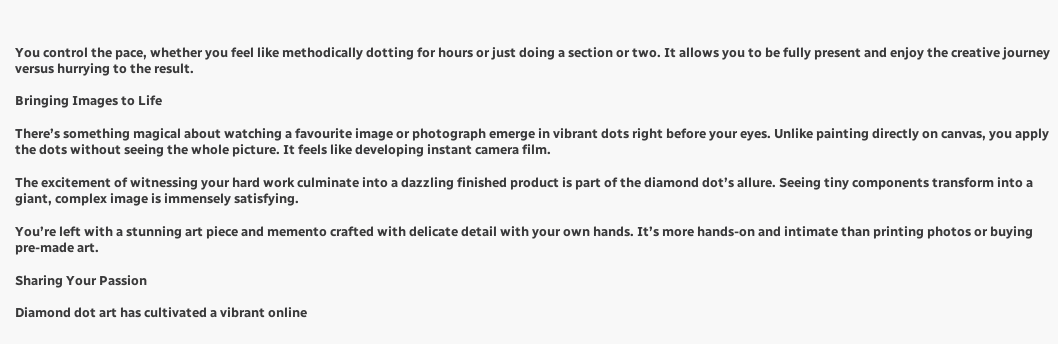You control the pace, whether you feel like methodically dotting for hours or just doing a section or two. It allows you to be fully present and enjoy the creative journey versus hurrying to the result.

Bringing Images to Life

There’s something magical about watching a favourite image or photograph emerge in vibrant dots right before your eyes. Unlike painting directly on canvas, you apply the dots without seeing the whole picture. It feels like developing instant camera film.

The excitement of witnessing your hard work culminate into a dazzling finished product is part of the diamond dot’s allure. Seeing tiny components transform into a giant, complex image is immensely satisfying.

You’re left with a stunning art piece and memento crafted with delicate detail with your own hands. It’s more hands-on and intimate than printing photos or buying pre-made art.

Sharing Your Passion

Diamond dot art has cultivated a vibrant online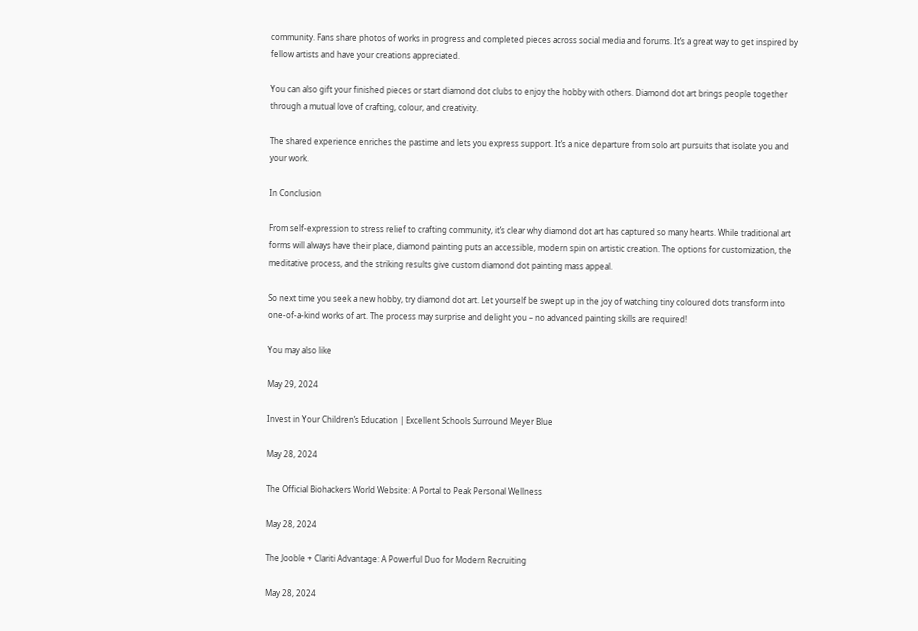community. Fans share photos of works in progress and completed pieces across social media and forums. It’s a great way to get inspired by fellow artists and have your creations appreciated.

You can also gift your finished pieces or start diamond dot clubs to enjoy the hobby with others. Diamond dot art brings people together through a mutual love of crafting, colour, and creativity.

The shared experience enriches the pastime and lets you express support. It’s a nice departure from solo art pursuits that isolate you and your work.

In Conclusion

From self-expression to stress relief to crafting community, it’s clear why diamond dot art has captured so many hearts. While traditional art forms will always have their place, diamond painting puts an accessible, modern spin on artistic creation. The options for customization, the meditative process, and the striking results give custom diamond dot painting mass appeal.

So next time you seek a new hobby, try diamond dot art. Let yourself be swept up in the joy of watching tiny coloured dots transform into one-of-a-kind works of art. The process may surprise and delight you – no advanced painting skills are required!

You may also like

May 29, 2024

Invest in Your Children’s Education | Excellent Schools Surround Meyer Blue

May 28, 2024

The Official Biohackers World Website: A Portal to Peak Personal Wellness

May 28, 2024

The Jooble + Clariti Advantage: A Powerful Duo for Modern Recruiting

May 28, 2024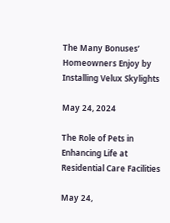The Many Bonuses’ Homeowners Enjoy by Installing Velux Skylights

May 24, 2024

The Role of Pets in Enhancing Life at Residential Care Facilities

May 24,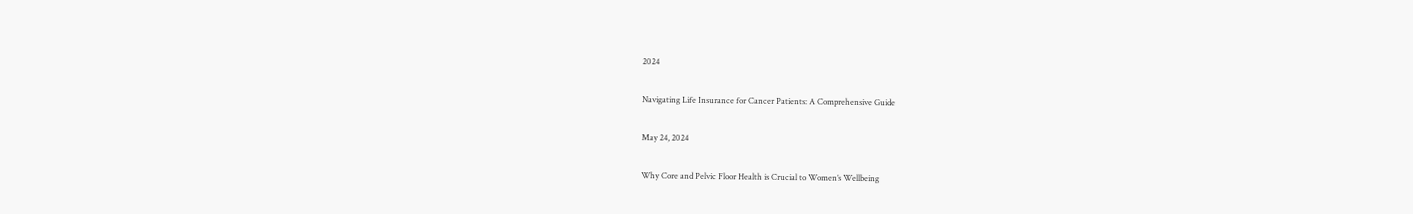2024

Navigating Life Insurance for Cancer Patients: A Comprehensive Guide

May 24, 2024

Why Core and Pelvic Floor Health is Crucial to Women’s Wellbeing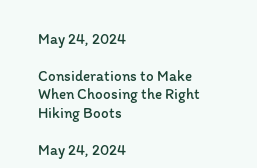May 24, 2024

Considerations to Make When Choosing the Right Hiking Boots

May 24, 2024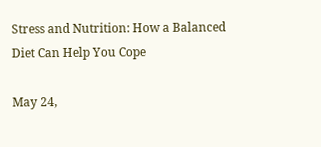Stress and Nutrition: How a Balanced Diet Can Help You Cope

May 24,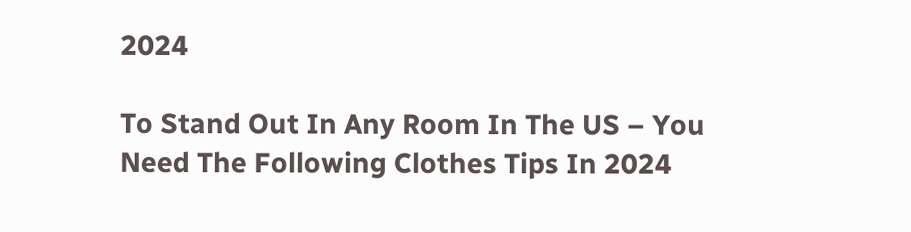2024

To Stand Out In Any Room In The US – You Need The Following Clothes Tips In 2024